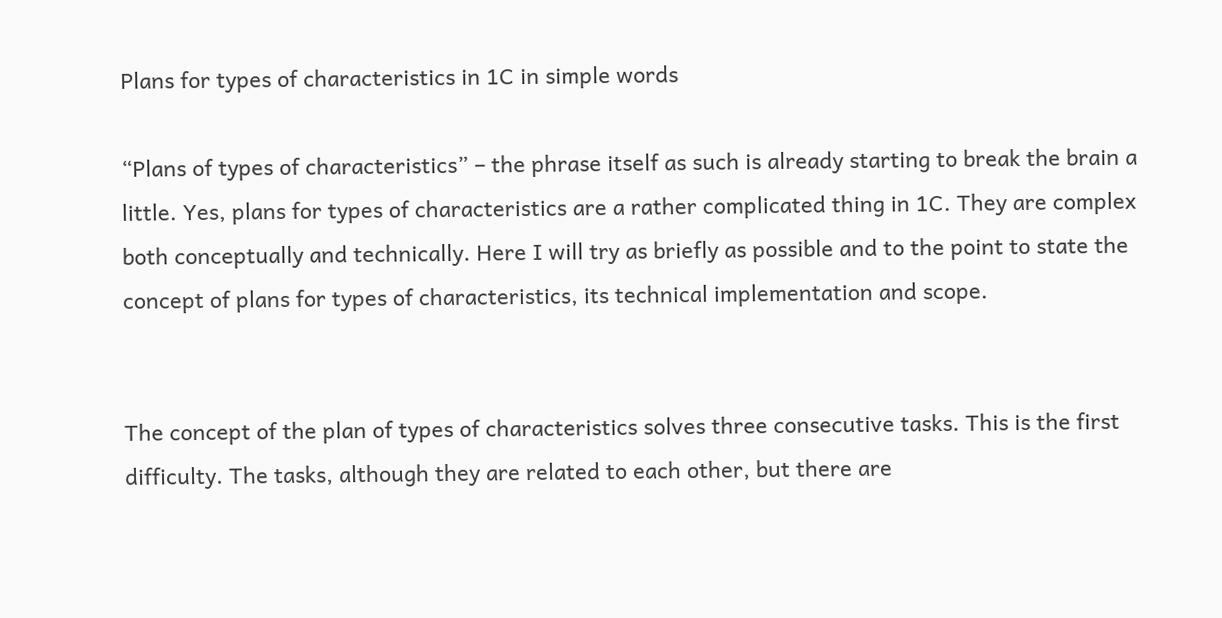Plans for types of characteristics in 1C in simple words

“Plans of types of characteristics” – the phrase itself as such is already starting to break the brain a little. Yes, plans for types of characteristics are a rather complicated thing in 1C. They are complex both conceptually and technically. Here I will try as briefly as possible and to the point to state the concept of plans for types of characteristics, its technical implementation and scope.


The concept of the plan of types of characteristics solves three consecutive tasks. This is the first difficulty. The tasks, although they are related to each other, but there are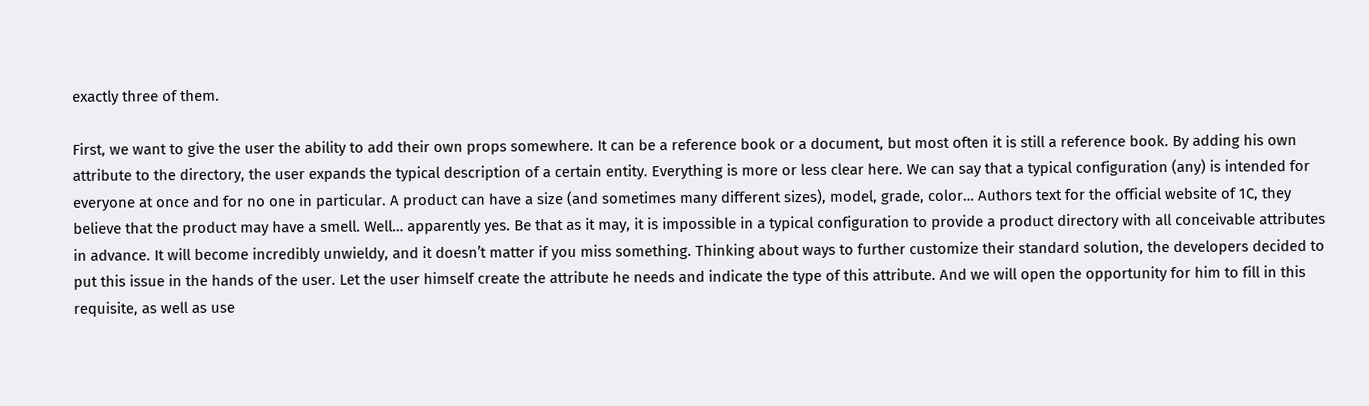exactly three of them.

First, we want to give the user the ability to add their own props somewhere. It can be a reference book or a document, but most often it is still a reference book. By adding his own attribute to the directory, the user expands the typical description of a certain entity. Everything is more or less clear here. We can say that a typical configuration (any) is intended for everyone at once and for no one in particular. A product can have a size (and sometimes many different sizes), model, grade, color… Authors text for the official website of 1C, they believe that the product may have a smell. Well… apparently yes. Be that as it may, it is impossible in a typical configuration to provide a product directory with all conceivable attributes in advance. It will become incredibly unwieldy, and it doesn’t matter if you miss something. Thinking about ways to further customize their standard solution, the developers decided to put this issue in the hands of the user. Let the user himself create the attribute he needs and indicate the type of this attribute. And we will open the opportunity for him to fill in this requisite, as well as use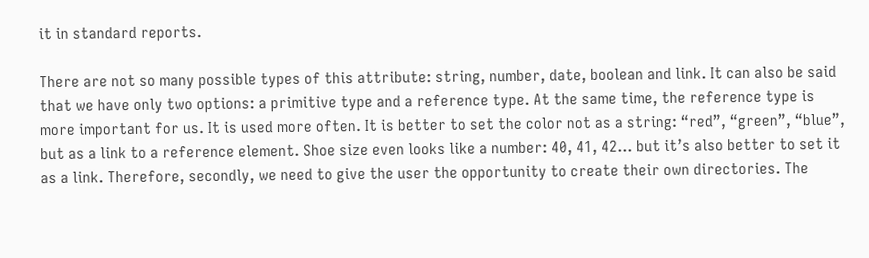it in standard reports.

There are not so many possible types of this attribute: string, number, date, boolean and link. It can also be said that we have only two options: a primitive type and a reference type. At the same time, the reference type is more important for us. It is used more often. It is better to set the color not as a string: “red”, “green”, “blue”, but as a link to a reference element. Shoe size even looks like a number: 40, 41, 42… but it’s also better to set it as a link. Therefore, secondly, we need to give the user the opportunity to create their own directories. The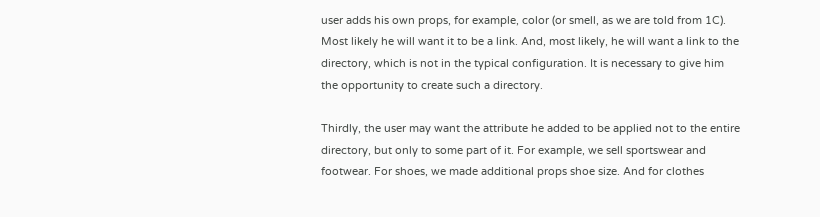user adds his own props, for example, color (or smell, as we are told from 1C). Most likely he will want it to be a link. And, most likely, he will want a link to the directory, which is not in the typical configuration. It is necessary to give him the opportunity to create such a directory.

Thirdly, the user may want the attribute he added to be applied not to the entire directory, but only to some part of it. For example, we sell sportswear and footwear. For shoes, we made additional props shoe size. And for clothes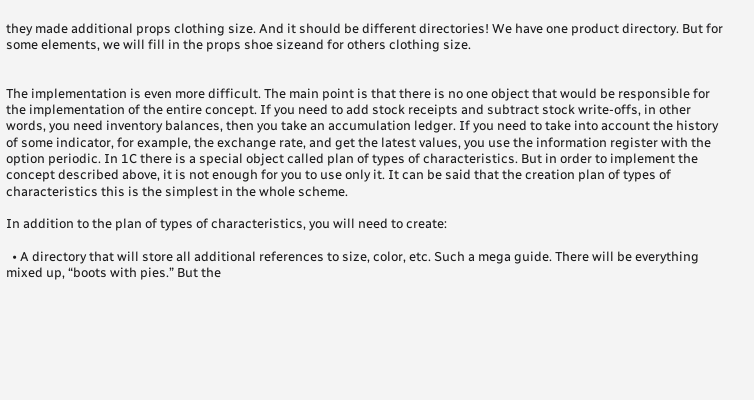they made additional props clothing size. And it should be different directories! We have one product directory. But for some elements, we will fill in the props shoe sizeand for others clothing size.


The implementation is even more difficult. The main point is that there is no one object that would be responsible for the implementation of the entire concept. If you need to add stock receipts and subtract stock write-offs, in other words, you need inventory balances, then you take an accumulation ledger. If you need to take into account the history of some indicator, for example, the exchange rate, and get the latest values, you use the information register with the option periodic. In 1C there is a special object called plan of types of characteristics. But in order to implement the concept described above, it is not enough for you to use only it. It can be said that the creation plan of types of characteristics this is the simplest in the whole scheme.

In addition to the plan of types of characteristics, you will need to create:

  • A directory that will store all additional references to size, color, etc. Such a mega guide. There will be everything mixed up, “boots with pies.” But the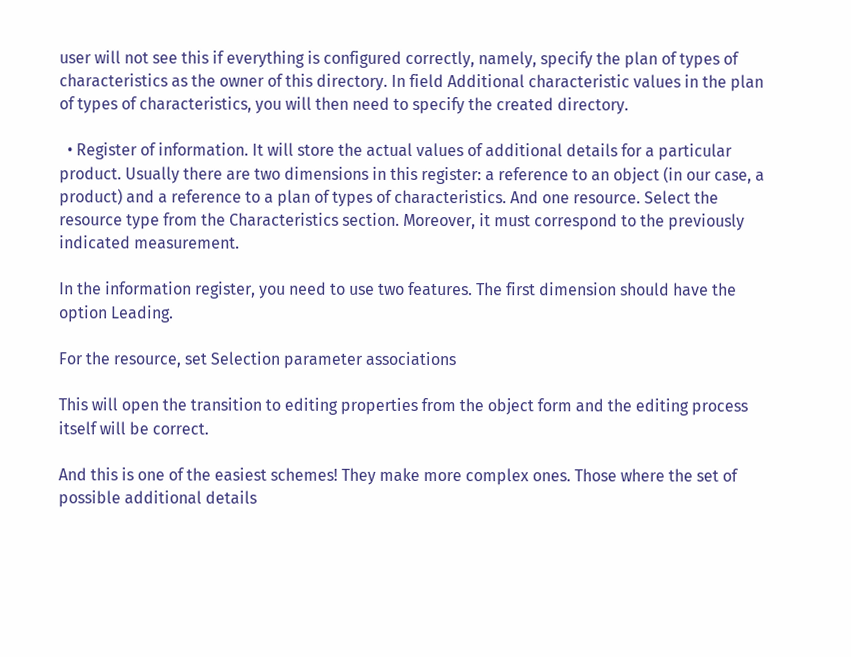user will not see this if everything is configured correctly, namely, specify the plan of types of characteristics as the owner of this directory. In field Additional characteristic values in the plan of types of characteristics, you will then need to specify the created directory.

  • Register of information. It will store the actual values of additional details for a particular product. Usually there are two dimensions in this register: a reference to an object (in our case, a product) and a reference to a plan of types of characteristics. And one resource. Select the resource type from the Characteristics section. Moreover, it must correspond to the previously indicated measurement.

In the information register, you need to use two features. The first dimension should have the option Leading.

For the resource, set Selection parameter associations

This will open the transition to editing properties from the object form and the editing process itself will be correct.

And this is one of the easiest schemes! They make more complex ones. Those where the set of possible additional details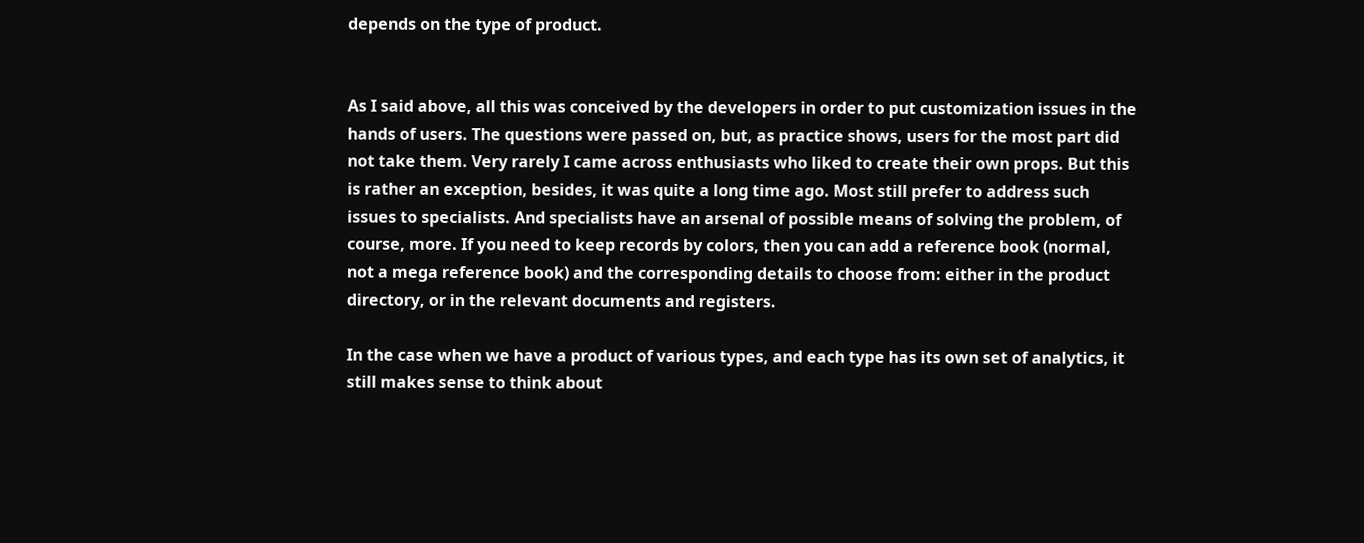depends on the type of product.


As I said above, all this was conceived by the developers in order to put customization issues in the hands of users. The questions were passed on, but, as practice shows, users for the most part did not take them. Very rarely I came across enthusiasts who liked to create their own props. But this is rather an exception, besides, it was quite a long time ago. Most still prefer to address such issues to specialists. And specialists have an arsenal of possible means of solving the problem, of course, more. If you need to keep records by colors, then you can add a reference book (normal, not a mega reference book) and the corresponding details to choose from: either in the product directory, or in the relevant documents and registers.

In the case when we have a product of various types, and each type has its own set of analytics, it still makes sense to think about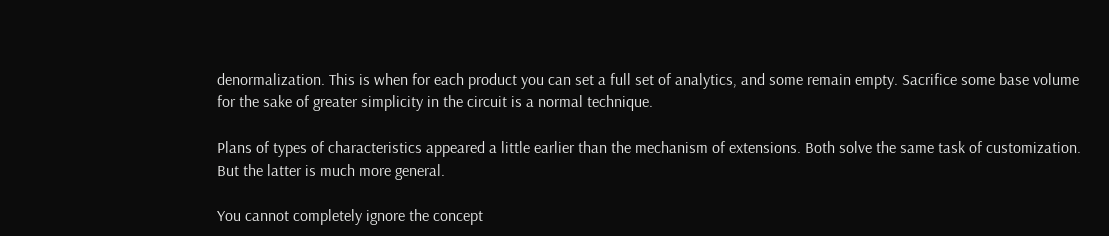denormalization. This is when for each product you can set a full set of analytics, and some remain empty. Sacrifice some base volume for the sake of greater simplicity in the circuit is a normal technique.

Plans of types of characteristics appeared a little earlier than the mechanism of extensions. Both solve the same task of customization. But the latter is much more general.

You cannot completely ignore the concept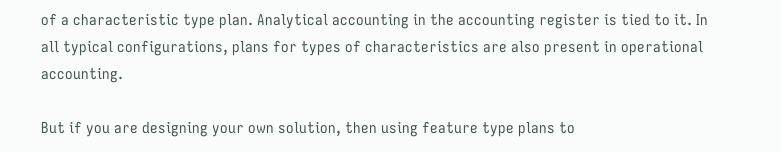of a characteristic type plan. Analytical accounting in the accounting register is tied to it. In all typical configurations, plans for types of characteristics are also present in operational accounting.

But if you are designing your own solution, then using feature type plans to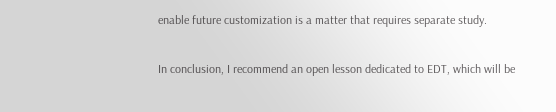enable future customization is a matter that requires separate study.

In conclusion, I recommend an open lesson dedicated to EDT, which will be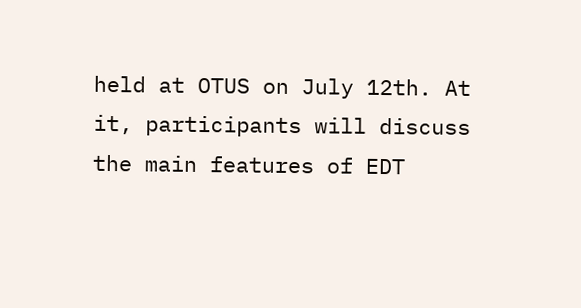held at OTUS on July 12th. At it, participants will discuss the main features of EDT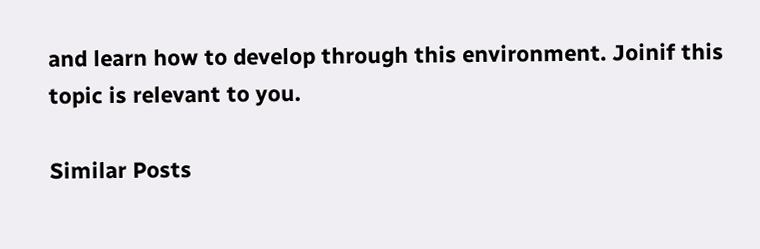and learn how to develop through this environment. Joinif this topic is relevant to you.

Similar Posts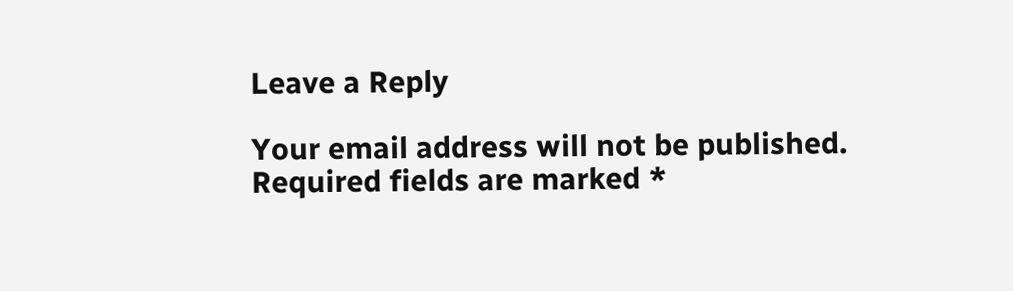Leave a Reply

Your email address will not be published. Required fields are marked *